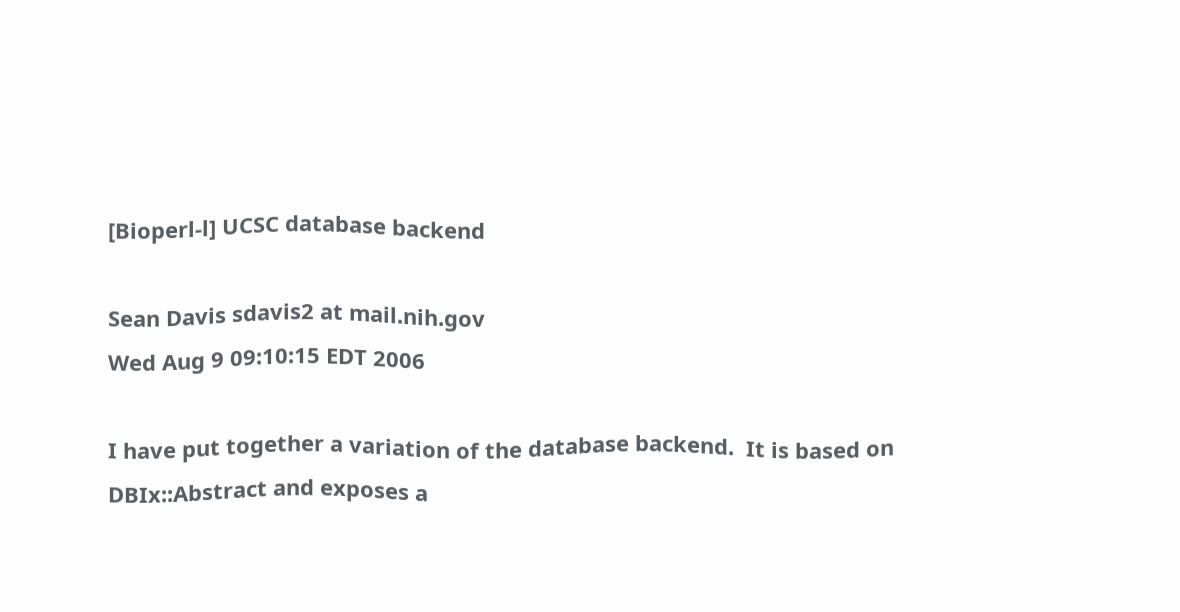[Bioperl-l] UCSC database backend

Sean Davis sdavis2 at mail.nih.gov
Wed Aug 9 09:10:15 EDT 2006

I have put together a variation of the database backend.  It is based on
DBIx::Abstract and exposes a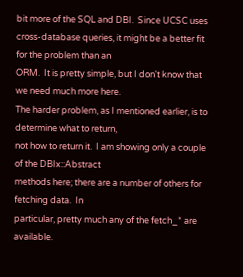bit more of the SQL and DBI.  Since UCSC uses
cross-database queries, it might be a better fit for the problem than an
ORM.  It is pretty simple, but I don't know that we need much more here.
The harder problem, as I mentioned earlier, is to determine what to return,
not how to return it.  I am showing only a couple of the DBIx::Abstract
methods here; there are a number of others for fetching data.  In
particular, pretty much any of the fetch_* are available.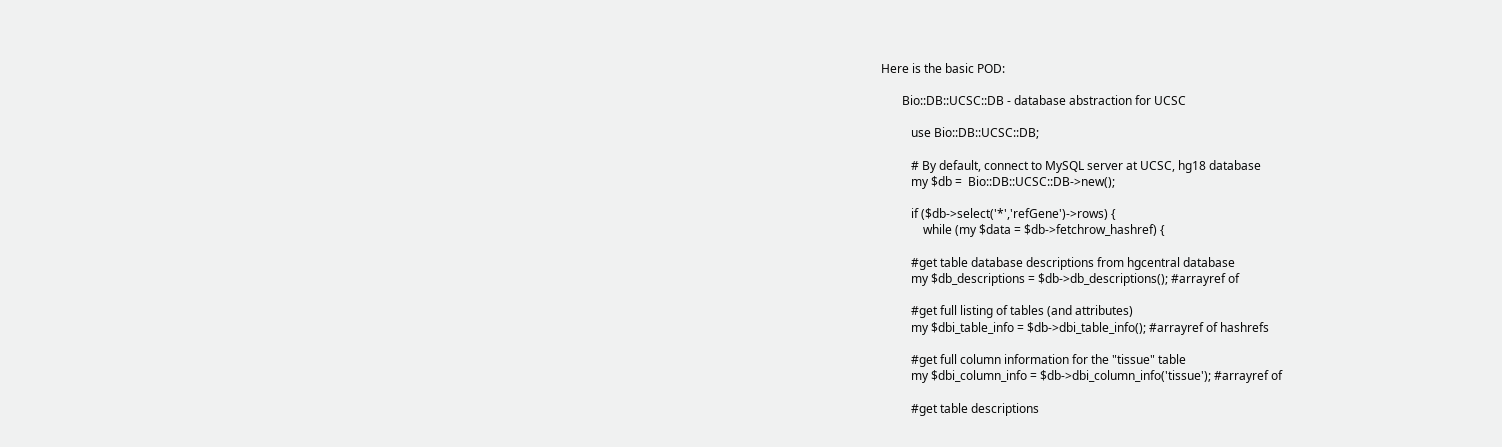Here is the basic POD:

       Bio::DB::UCSC::DB - database abstraction for UCSC

          use Bio::DB::UCSC::DB;

          # By default, connect to MySQL server at UCSC, hg18 database
          my $db =  Bio::DB::UCSC::DB->new();

          if ($db->select('*','refGene')->rows) {
              while (my $data = $db->fetchrow_hashref) {

          #get table database descriptions from hgcentral database
          my $db_descriptions = $db->db_descriptions(); #arrayref of

          #get full listing of tables (and attributes)
          my $dbi_table_info = $db->dbi_table_info(); #arrayref of hashrefs

          #get full column information for the "tissue" table
          my $dbi_column_info = $db->dbi_column_info('tissue'); #arrayref of

          #get table descriptions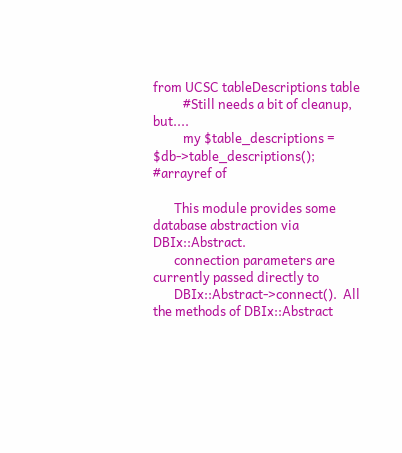from UCSC tableDescriptions table
          #Still needs a bit of cleanup, but....
          my $table_descriptions = $db->table_descriptions(); #arrayref of

       This module provides some database abstraction via DBIx::Abstract.
       connection parameters are currently passed directly to
       DBIx::Abstract->connect().  All the methods of DBIx::Abstract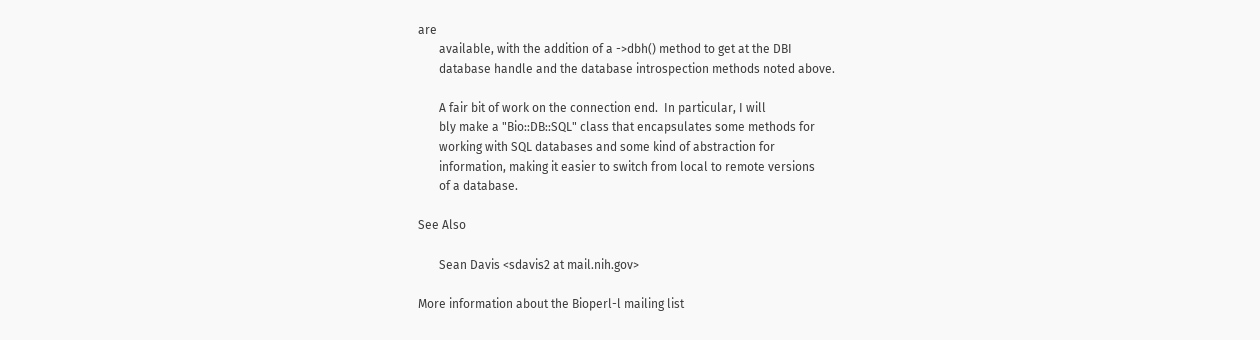are
       available, with the addition of a ->dbh() method to get at the DBI
       database handle and the database introspection methods noted above.

       A fair bit of work on the connection end.  In particular, I will
       bly make a "Bio::DB::SQL" class that encapsulates some methods for
       working with SQL databases and some kind of abstraction for
       information, making it easier to switch from local to remote versions
       of a database.

See Also

       Sean Davis <sdavis2 at mail.nih.gov>

More information about the Bioperl-l mailing list